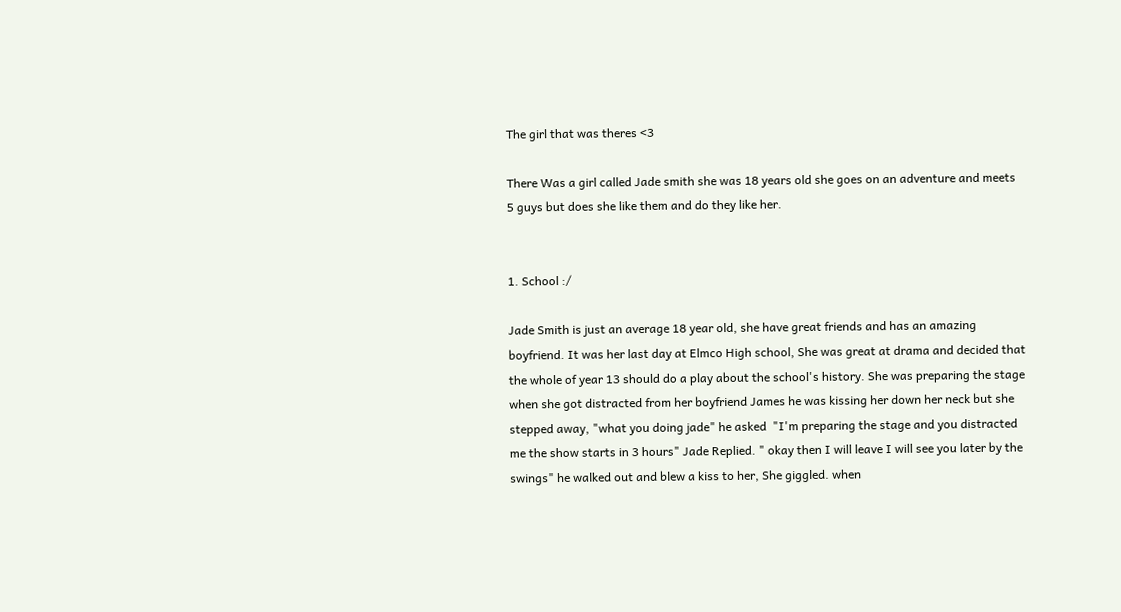The girl that was theres <3

There Was a girl called Jade smith she was 18 years old she goes on an adventure and meets 5 guys but does she like them and do they like her.


1. School :/

Jade Smith is just an average 18 year old, she have great friends and has an amazing boyfriend. It was her last day at Elmco High school, She was great at drama and decided that  the whole of year 13 should do a play about the school's history. She was preparing the stage when she got distracted from her boyfriend James he was kissing her down her neck but she stepped away, "what you doing jade" he asked  "I'm preparing the stage and you distracted me the show starts in 3 hours" Jade Replied. " okay then I will leave I will see you later by the swings" he walked out and blew a kiss to her, She giggled. when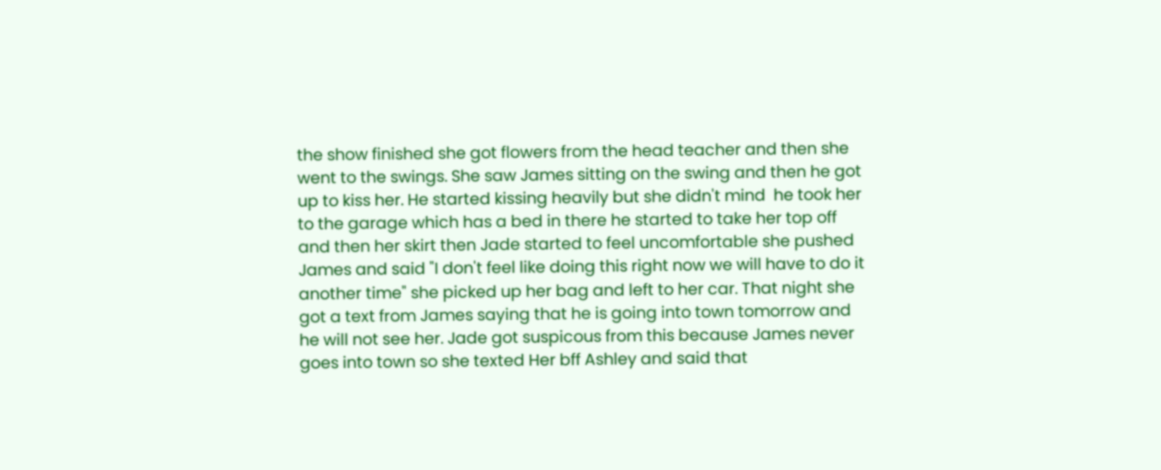the show finished she got flowers from the head teacher and then she went to the swings. She saw James sitting on the swing and then he got up to kiss her. He started kissing heavily but she didn't mind  he took her to the garage which has a bed in there he started to take her top off and then her skirt then Jade started to feel uncomfortable she pushed James and said "I don't feel like doing this right now we will have to do it another time" she picked up her bag and left to her car. That night she got a text from James saying that he is going into town tomorrow and he will not see her. Jade got suspicous from this because James never goes into town so she texted Her bff Ashley and said that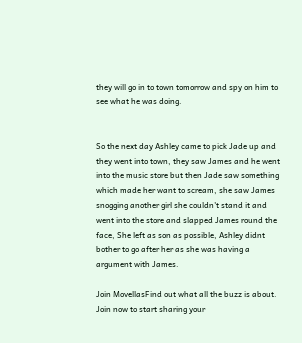they will go in to town tomorrow and spy on him to see what he was doing.


So the next day Ashley came to pick Jade up and they went into town, they saw James and he went into the music store but then Jade saw something which made her want to scream, she saw James snogging another girl she couldn't stand it and went into the store and slapped James round the face, She left as son as possible, Ashley didnt bother to go after her as she was having a argument with James.

Join MovellasFind out what all the buzz is about. Join now to start sharing your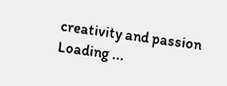creativity and passion
Loading ...